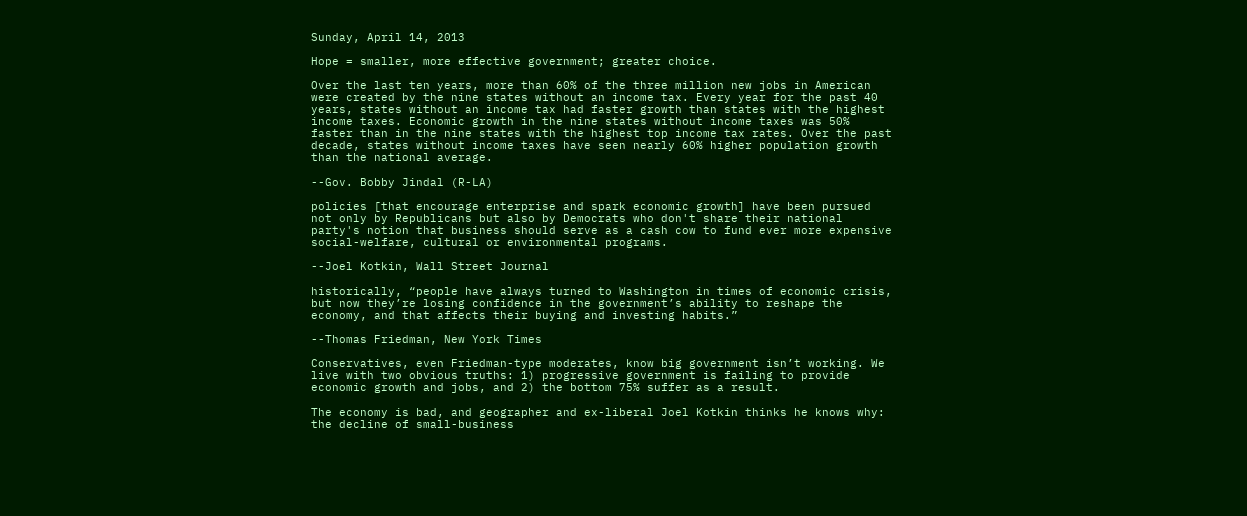Sunday, April 14, 2013

Hope = smaller, more effective government; greater choice.

Over the last ten years, more than 60% of the three million new jobs in American were created by the nine states without an income tax. Every year for the past 40 years, states without an income tax had faster growth than states with the highest income taxes. Economic growth in the nine states without income taxes was 50% faster than in the nine states with the highest top income tax rates. Over the past decade, states without income taxes have seen nearly 60% higher population growth than the national average.

--Gov. Bobby Jindal (R-LA)

policies [that encourage enterprise and spark economic growth] have been pursued not only by Republicans but also by Democrats who don't share their national party's notion that business should serve as a cash cow to fund ever more expensive social-welfare, cultural or environmental programs.

--Joel Kotkin, Wall Street Journal

historically, “people have always turned to Washington in times of economic crisis, but now they’re losing confidence in the government’s ability to reshape the economy, and that affects their buying and investing habits.”

--Thomas Friedman, New York Times

Conservatives, even Friedman-type moderates, know big government isn’t working. We live with two obvious truths: 1) progressive government is failing to provide economic growth and jobs, and 2) the bottom 75% suffer as a result.

The economy is bad, and geographer and ex-liberal Joel Kotkin thinks he knows why:
the decline of small-business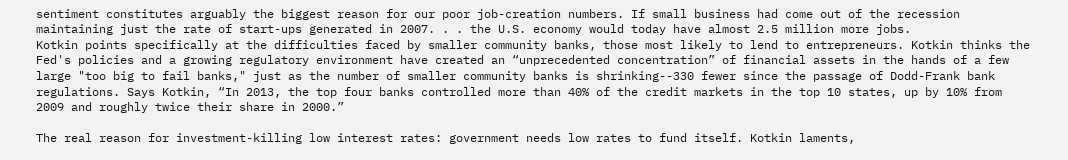sentiment constitutes arguably the biggest reason for our poor job-creation numbers. If small business had come out of the recession maintaining just the rate of start-ups generated in 2007. . . the U.S. economy would today have almost 2.5 million more jobs.
Kotkin points specifically at the difficulties faced by smaller community banks, those most likely to lend to entrepreneurs. Kotkin thinks the Fed's policies and a growing regulatory environment have created an “unprecedented concentration” of financial assets in the hands of a few large "too big to fail banks," just as the number of smaller community banks is shrinking--330 fewer since the passage of Dodd-Frank bank regulations. Says Kotkin, “In 2013, the top four banks controlled more than 40% of the credit markets in the top 10 states, up by 10% from 2009 and roughly twice their share in 2000.”

The real reason for investment-killing low interest rates: government needs low rates to fund itself. Kotkin laments,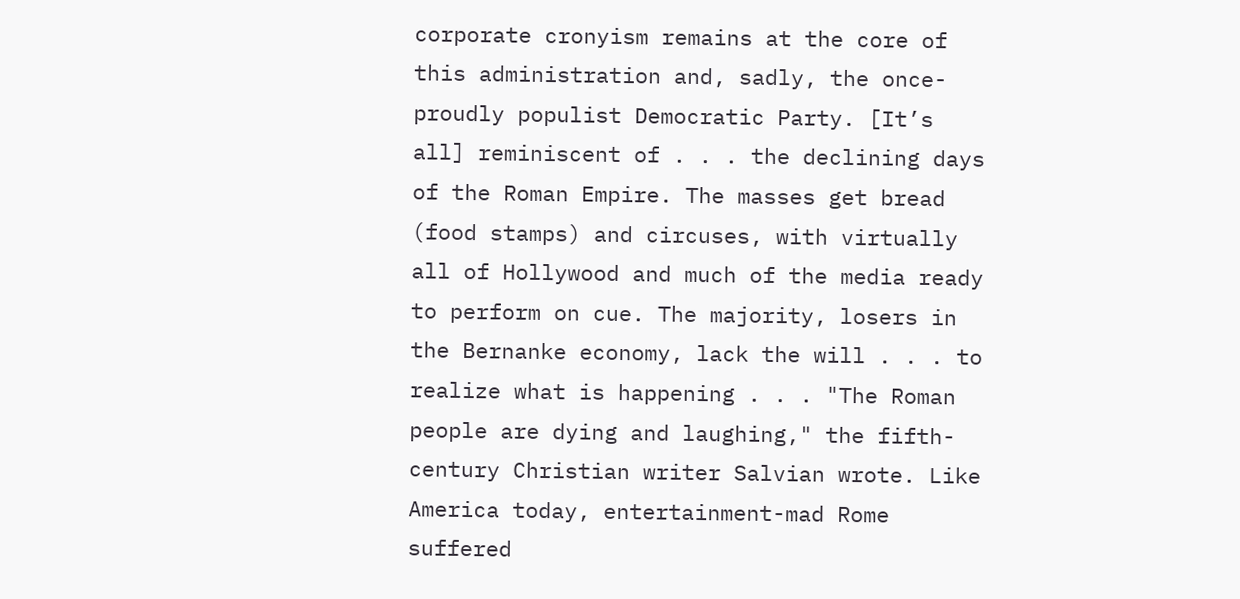corporate cronyism remains at the core of this administration and, sadly, the once-proudly populist Democratic Party. [It’s all] reminiscent of . . . the declining days of the Roman Empire. The masses get bread (food stamps) and circuses, with virtually all of Hollywood and much of the media ready to perform on cue. The majority, losers in the Bernanke economy, lack the will . . . to realize what is happening . . . "The Roman people are dying and laughing," the fifth-century Christian writer Salvian wrote. Like America today, entertainment-mad Rome suffered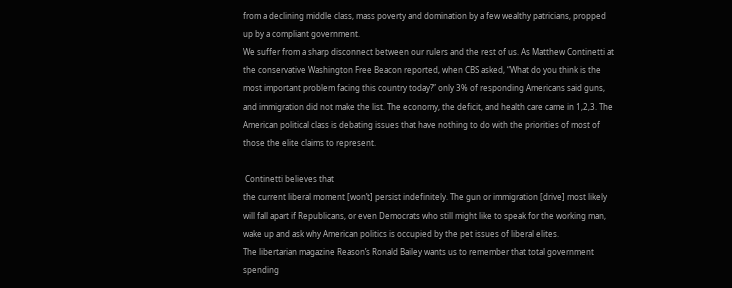from a declining middle class, mass poverty and domination by a few wealthy patricians, propped up by a compliant government.
We suffer from a sharp disconnect between our rulers and the rest of us. As Matthew Continetti at the conservative Washington Free Beacon reported, when CBS asked, “What do you think is the most important problem facing this country today?” only 3% of responding Americans said guns, and immigration did not make the list. The economy, the deficit, and health care came in 1,2,3. The American political class is debating issues that have nothing to do with the priorities of most of those the elite claims to represent.

 Continetti believes that
the current liberal moment [won’t] persist indefinitely. The gun or immigration [drive] most likely will fall apart if Republicans, or even Democrats who still might like to speak for the working man, wake up and ask why American politics is occupied by the pet issues of liberal elites.
The libertarian magazine Reason’s Ronald Bailey wants us to remember that total government spending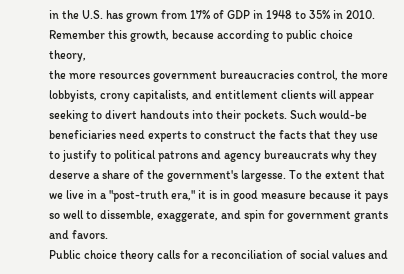in the U.S. has grown from 17% of GDP in 1948 to 35% in 2010. Remember this growth, because according to public choice theory,
the more resources government bureaucracies control, the more lobbyists, crony capitalists, and entitlement clients will appear seeking to divert handouts into their pockets. Such would-be beneficiaries need experts to construct the facts that they use to justify to political patrons and agency bureaucrats why they deserve a share of the government's largesse. To the extent that we live in a "post-truth era," it is in good measure because it pays so well to dissemble, exaggerate, and spin for government grants and favors.
Public choice theory calls for a reconciliation of social values and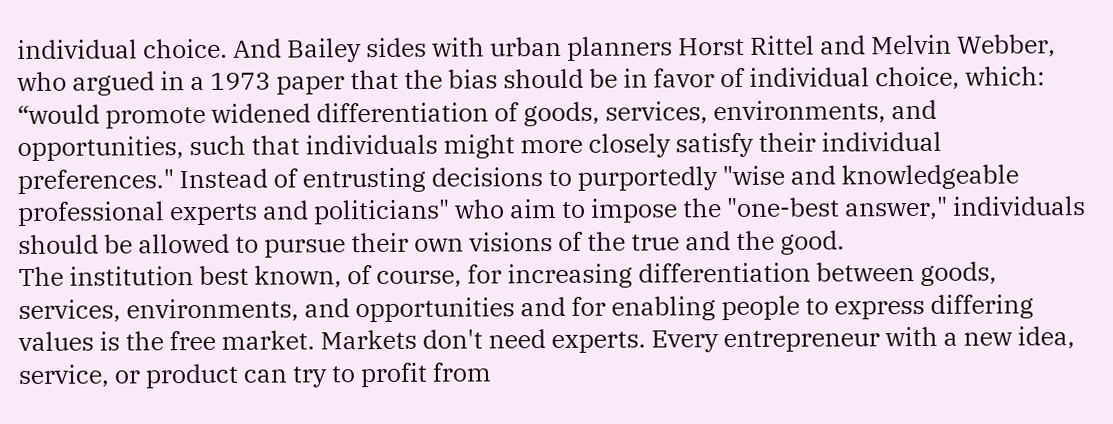individual choice. And Bailey sides with urban planners Horst Rittel and Melvin Webber, who argued in a 1973 paper that the bias should be in favor of individual choice, which:
“would promote widened differentiation of goods, services, environments, and opportunities, such that individuals might more closely satisfy their individual preferences." Instead of entrusting decisions to purportedly "wise and knowledgeable professional experts and politicians" who aim to impose the "one-best answer," individuals should be allowed to pursue their own visions of the true and the good.
The institution best known, of course, for increasing differentiation between goods, services, environments, and opportunities and for enabling people to express differing values is the free market. Markets don't need experts. Every entrepreneur with a new idea, service, or product can try to profit from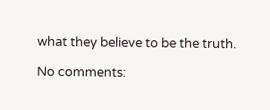what they believe to be the truth.

No comments: